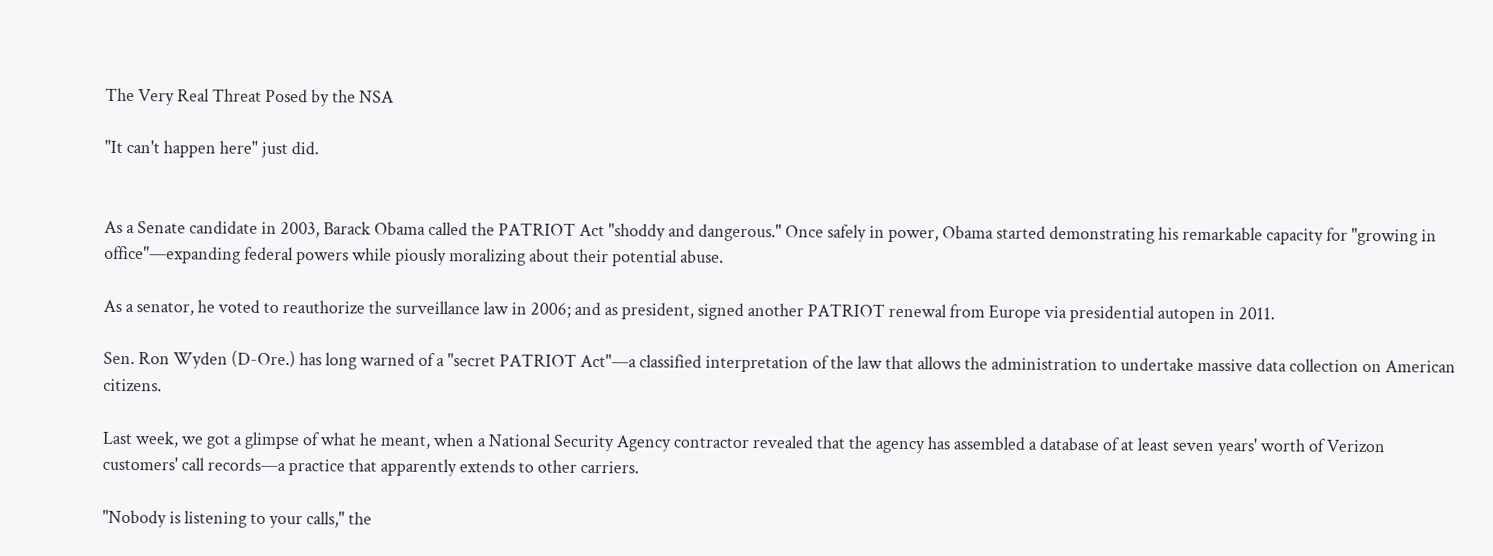The Very Real Threat Posed by the NSA

"It can't happen here" just did.


As a Senate candidate in 2003, Barack Obama called the PATRIOT Act "shoddy and dangerous." Once safely in power, Obama started demonstrating his remarkable capacity for "growing in office"—expanding federal powers while piously moralizing about their potential abuse.

As a senator, he voted to reauthorize the surveillance law in 2006; and as president, signed another PATRIOT renewal from Europe via presidential autopen in 2011.

Sen. Ron Wyden (D-Ore.) has long warned of a "secret PATRIOT Act"—a classified interpretation of the law that allows the administration to undertake massive data collection on American citizens.

Last week, we got a glimpse of what he meant, when a National Security Agency contractor revealed that the agency has assembled a database of at least seven years' worth of Verizon customers' call records—a practice that apparently extends to other carriers.

"Nobody is listening to your calls," the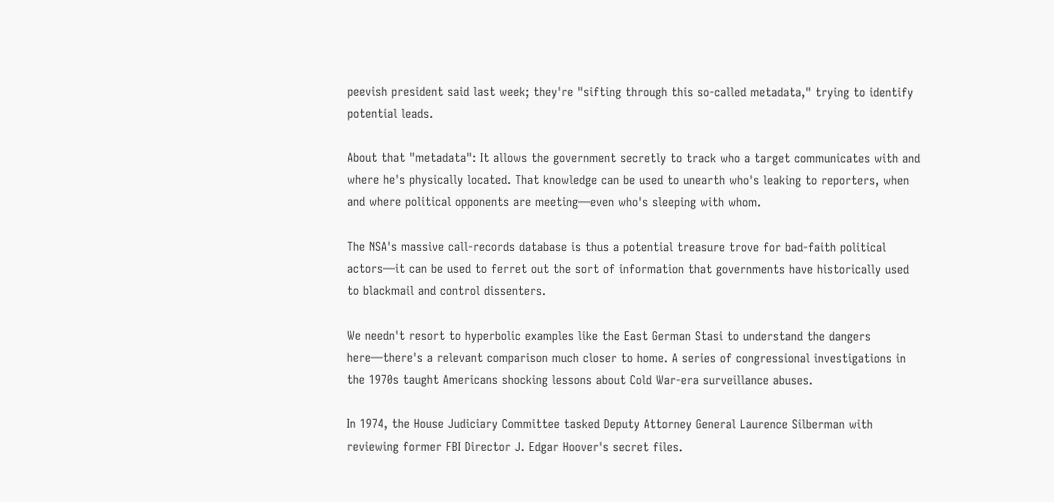peevish president said last week; they're "sifting through this so-called metadata," trying to identify potential leads.

About that "metadata": It allows the government secretly to track who a target communicates with and where he's physically located. That knowledge can be used to unearth who's leaking to reporters, when and where political opponents are meeting—even who's sleeping with whom.

The NSA's massive call-records database is thus a potential treasure trove for bad-faith political actors—it can be used to ferret out the sort of information that governments have historically used to blackmail and control dissenters.

We needn't resort to hyperbolic examples like the East German Stasi to understand the dangers here—there's a relevant comparison much closer to home. A series of congressional investigations in the 1970s taught Americans shocking lessons about Cold War-era surveillance abuses.

In 1974, the House Judiciary Committee tasked Deputy Attorney General Laurence Silberman with reviewing former FBI Director J. Edgar Hoover's secret files.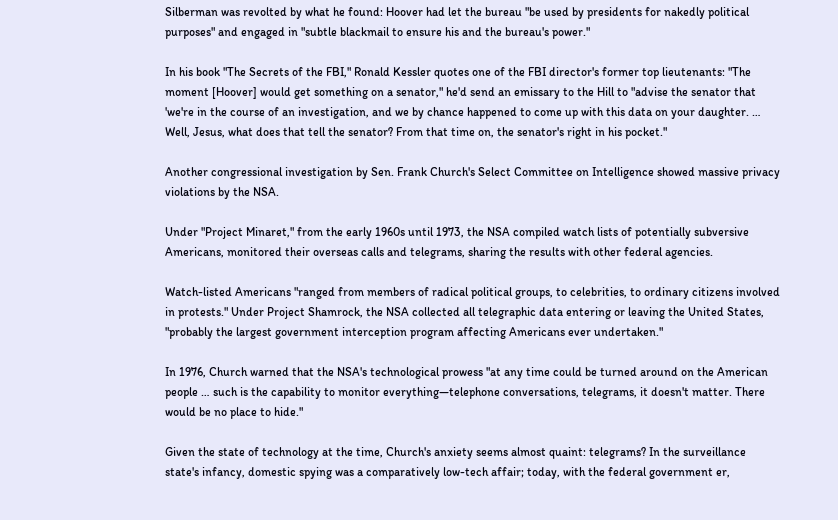Silberman was revolted by what he found: Hoover had let the bureau "be used by presidents for nakedly political purposes" and engaged in "subtle blackmail to ensure his and the bureau's power."

In his book "The Secrets of the FBI," Ronald Kessler quotes one of the FBI director's former top lieutenants: "The moment [Hoover] would get something on a senator," he'd send an emissary to the Hill to "advise the senator that 'we're in the course of an investigation, and we by chance happened to come up with this data on your daughter. … Well, Jesus, what does that tell the senator? From that time on, the senator's right in his pocket."

Another congressional investigation by Sen. Frank Church's Select Committee on Intelligence showed massive privacy violations by the NSA.

Under "Project Minaret," from the early 1960s until 1973, the NSA compiled watch lists of potentially subversive Americans, monitored their overseas calls and telegrams, sharing the results with other federal agencies.

Watch-listed Americans "ranged from members of radical political groups, to celebrities, to ordinary citizens involved in protests." Under Project Shamrock, the NSA collected all telegraphic data entering or leaving the United States, "probably the largest government interception program affecting Americans ever undertaken."

In 1976, Church warned that the NSA's technological prowess "at any time could be turned around on the American people … such is the capability to monitor everything—telephone conversations, telegrams, it doesn't matter. There would be no place to hide."

Given the state of technology at the time, Church's anxiety seems almost quaint: telegrams? In the surveillance state's infancy, domestic spying was a comparatively low-tech affair; today, with the federal government er,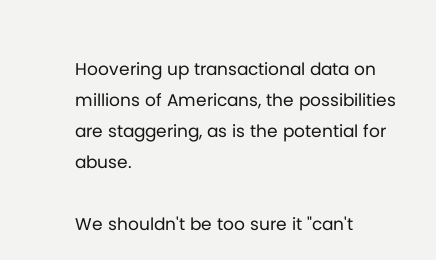Hoovering up transactional data on millions of Americans, the possibilities are staggering, as is the potential for abuse.

We shouldn't be too sure it "can't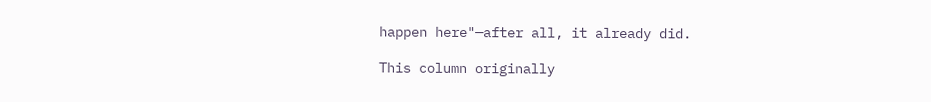happen here"—after all, it already did.

This column originally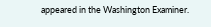appeared in the Washington Examiner.